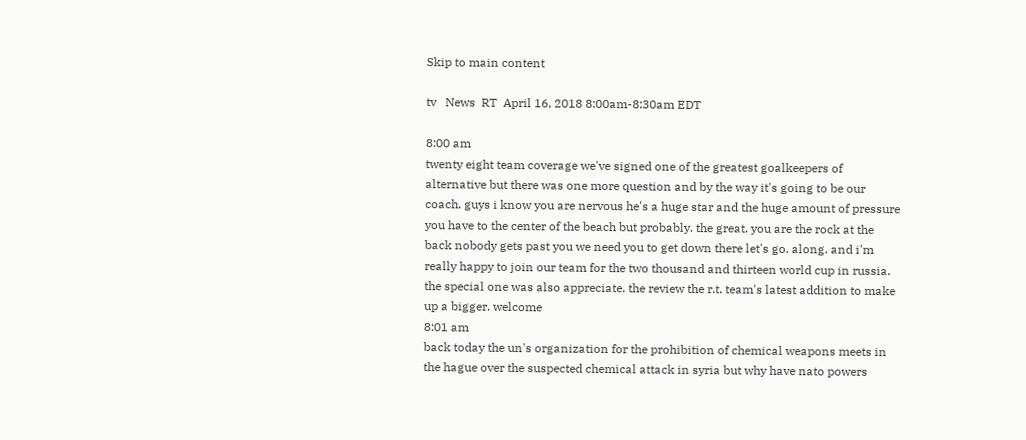Skip to main content

tv   News  RT  April 16, 2018 8:00am-8:30am EDT

8:00 am
twenty eight team coverage we've signed one of the greatest goalkeepers of alternative but there was one more question and by the way it's going to be our coach. guys i know you are nervous he's a huge star and the huge amount of pressure you have to the center of the beach but probably. the great. you are the rock at the back nobody gets past you we need you to get down there let's go. along. and i'm really happy to join our team for the two thousand and thirteen world cup in russia. the special one was also appreciate. the review the r.t. team's latest addition to make up a bigger. welcome
8:01 am
back today the un's organization for the prohibition of chemical weapons meets in the hague over the suspected chemical attack in syria but why have nato powers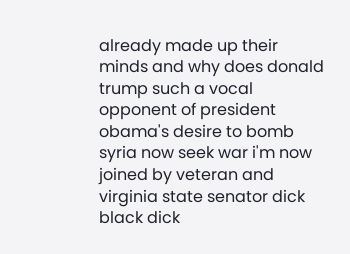already made up their minds and why does donald trump such a vocal opponent of president obama's desire to bomb syria now seek war i'm now joined by veteran and virginia state senator dick black dick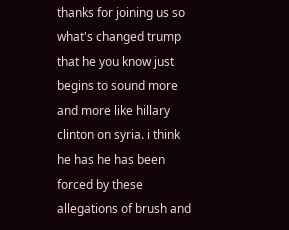thanks for joining us so what's changed trump that he you know just begins to sound more and more like hillary clinton on syria. i think he has he has been forced by these allegations of brush and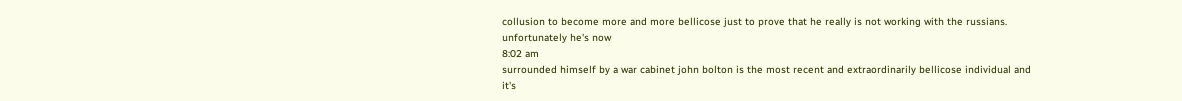collusion to become more and more bellicose just to prove that he really is not working with the russians. unfortunately he's now
8:02 am
surrounded himself by a war cabinet john bolton is the most recent and extraordinarily bellicose individual and it's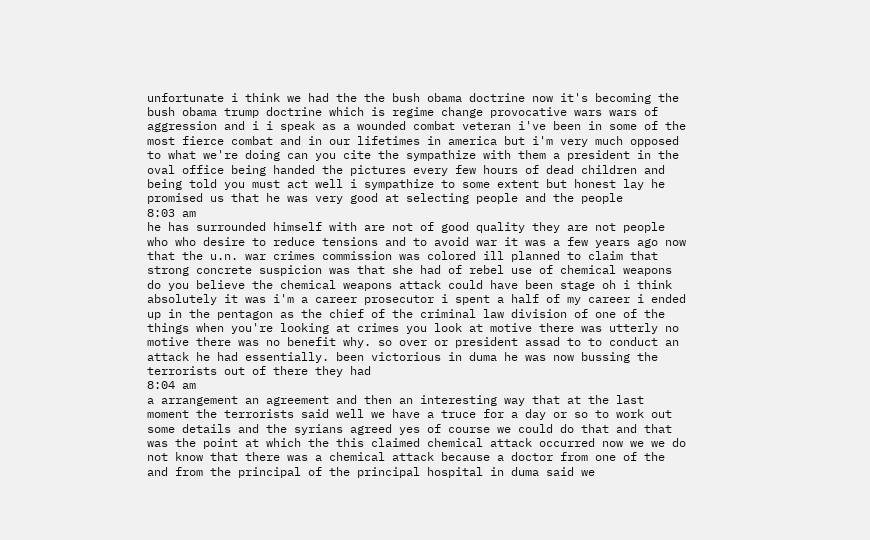unfortunate i think we had the the bush obama doctrine now it's becoming the bush obama trump doctrine which is regime change provocative wars wars of aggression and i i speak as a wounded combat veteran i've been in some of the most fierce combat and in our lifetimes in america but i'm very much opposed to what we're doing can you cite the sympathize with them a president in the oval office being handed the pictures every few hours of dead children and being told you must act well i sympathize to some extent but honest lay he promised us that he was very good at selecting people and the people
8:03 am
he has surrounded himself with are not of good quality they are not people who who desire to reduce tensions and to avoid war it was a few years ago now that the u.n. war crimes commission was colored ill planned to claim that strong concrete suspicion was that she had of rebel use of chemical weapons do you believe the chemical weapons attack could have been stage oh i think absolutely it was i'm a career prosecutor i spent a half of my career i ended up in the pentagon as the chief of the criminal law division of one of the things when you're looking at crimes you look at motive there was utterly no motive there was no benefit why. so over or president assad to to conduct an attack he had essentially. been victorious in duma he was now bussing the terrorists out of there they had
8:04 am
a arrangement an agreement and then an interesting way that at the last moment the terrorists said well we have a truce for a day or so to work out some details and the syrians agreed yes of course we could do that and that was the point at which the this claimed chemical attack occurred now we we do not know that there was a chemical attack because a doctor from one of the and from the principal of the principal hospital in duma said we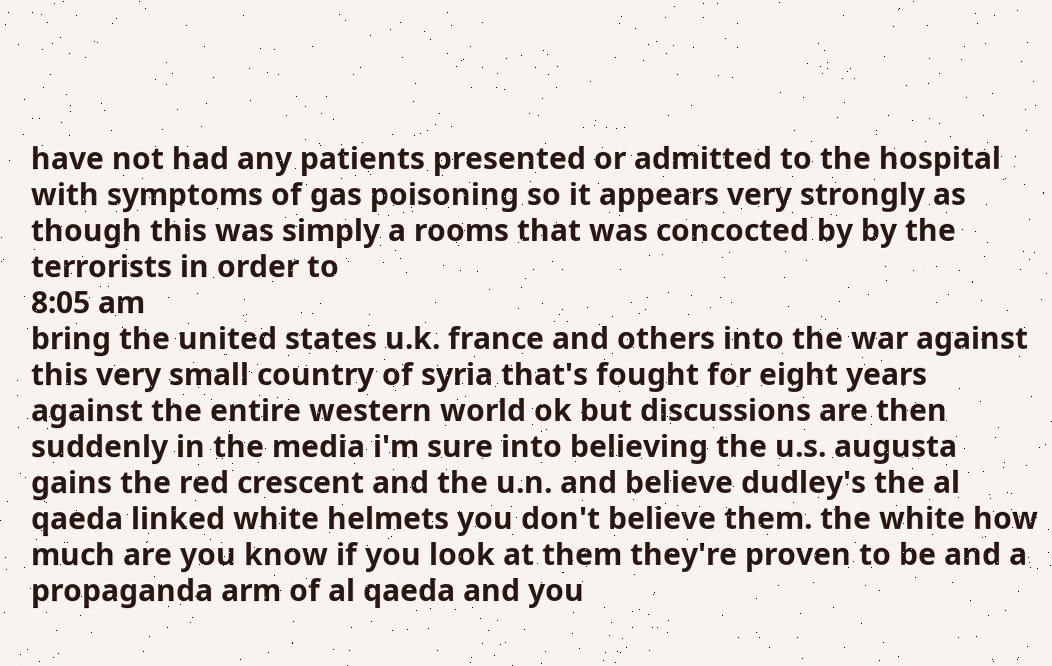have not had any patients presented or admitted to the hospital with symptoms of gas poisoning so it appears very strongly as though this was simply a rooms that was concocted by by the terrorists in order to
8:05 am
bring the united states u.k. france and others into the war against this very small country of syria that's fought for eight years against the entire western world ok but discussions are then suddenly in the media i'm sure into believing the u.s. augusta gains the red crescent and the u.n. and believe dudley's the al qaeda linked white helmets you don't believe them. the white how much are you know if you look at them they're proven to be and a propaganda arm of al qaeda and you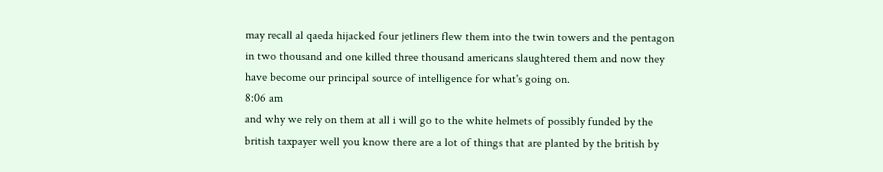may recall al qaeda hijacked four jetliners flew them into the twin towers and the pentagon in two thousand and one killed three thousand americans slaughtered them and now they have become our principal source of intelligence for what's going on.
8:06 am
and why we rely on them at all i will go to the white helmets of possibly funded by the british taxpayer well you know there are a lot of things that are planted by the british by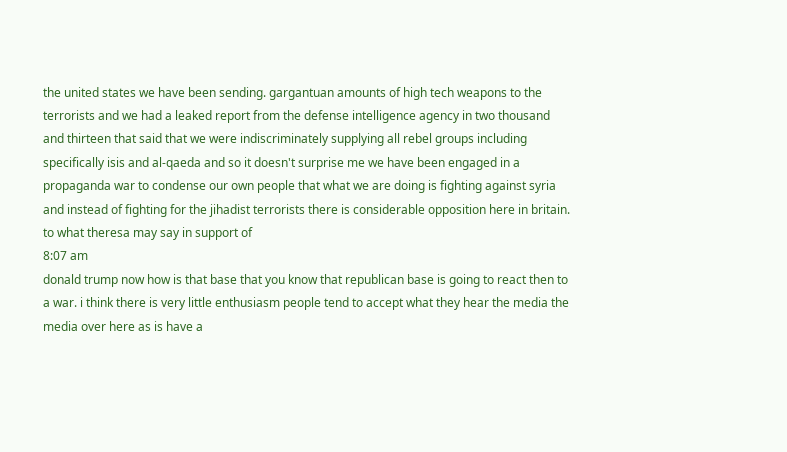the united states we have been sending. gargantuan amounts of high tech weapons to the terrorists and we had a leaked report from the defense intelligence agency in two thousand and thirteen that said that we were indiscriminately supplying all rebel groups including specifically isis and al-qaeda and so it doesn't surprise me we have been engaged in a propaganda war to condense our own people that what we are doing is fighting against syria and instead of fighting for the jihadist terrorists there is considerable opposition here in britain. to what theresa may say in support of
8:07 am
donald trump now how is that base that you know that republican base is going to react then to a war. i think there is very little enthusiasm people tend to accept what they hear the media the media over here as is have a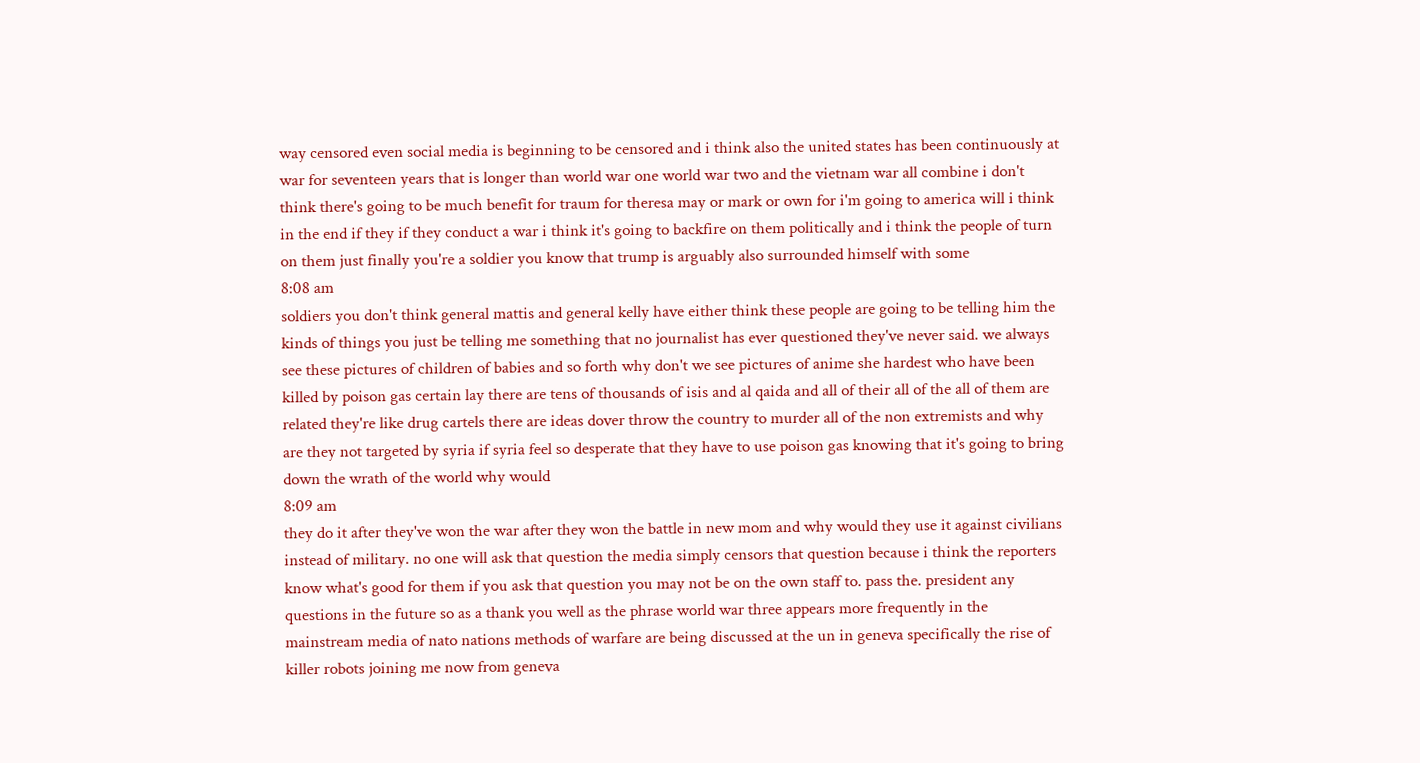way censored even social media is beginning to be censored and i think also the united states has been continuously at war for seventeen years that is longer than world war one world war two and the vietnam war all combine i don't think there's going to be much benefit for traum for theresa may or mark or own for i'm going to america will i think in the end if they if they conduct a war i think it's going to backfire on them politically and i think the people of turn on them just finally you're a soldier you know that trump is arguably also surrounded himself with some
8:08 am
soldiers you don't think general mattis and general kelly have either think these people are going to be telling him the kinds of things you just be telling me something that no journalist has ever questioned they've never said. we always see these pictures of children of babies and so forth why don't we see pictures of anime she hardest who have been killed by poison gas certain lay there are tens of thousands of isis and al qaida and all of their all of the all of them are related they're like drug cartels there are ideas dover throw the country to murder all of the non extremists and why are they not targeted by syria if syria feel so desperate that they have to use poison gas knowing that it's going to bring down the wrath of the world why would
8:09 am
they do it after they've won the war after they won the battle in new mom and why would they use it against civilians instead of military. no one will ask that question the media simply censors that question because i think the reporters know what's good for them if you ask that question you may not be on the own staff to. pass the. president any questions in the future so as a thank you well as the phrase world war three appears more frequently in the mainstream media of nato nations methods of warfare are being discussed at the un in geneva specifically the rise of killer robots joining me now from geneva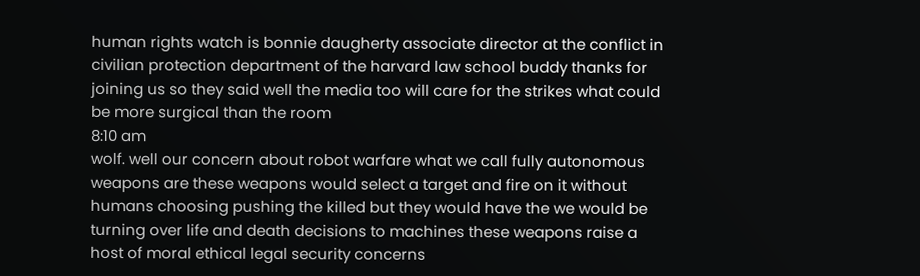human rights watch is bonnie daugherty associate director at the conflict in civilian protection department of the harvard law school buddy thanks for joining us so they said well the media too will care for the strikes what could be more surgical than the room
8:10 am
wolf. well our concern about robot warfare what we call fully autonomous weapons are these weapons would select a target and fire on it without humans choosing pushing the killed but they would have the we would be turning over life and death decisions to machines these weapons raise a host of moral ethical legal security concerns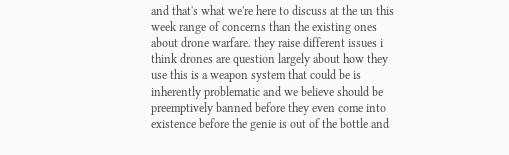and that's what we're here to discuss at the un this week range of concerns than the existing ones about drone warfare. they raise different issues i think drones are question largely about how they use this is a weapon system that could be is inherently problematic and we believe should be preemptively banned before they even come into existence before the genie is out of the bottle and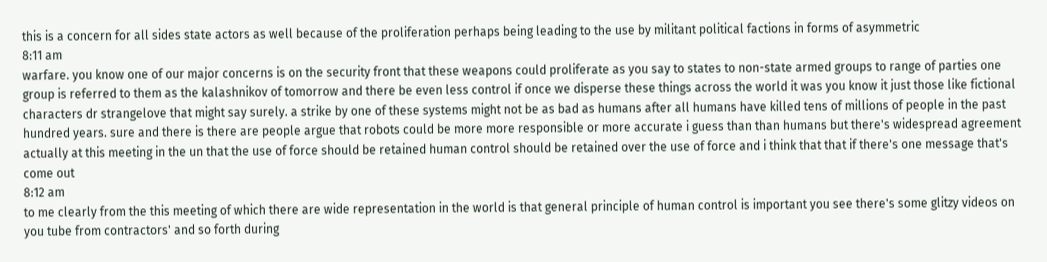this is a concern for all sides state actors as well because of the proliferation perhaps being leading to the use by militant political factions in forms of asymmetric
8:11 am
warfare. you know one of our major concerns is on the security front that these weapons could proliferate as you say to states to non-state armed groups to range of parties one group is referred to them as the kalashnikov of tomorrow and there be even less control if once we disperse these things across the world it was you know it just those like fictional characters dr strangelove that might say surely. a strike by one of these systems might not be as bad as humans after all humans have killed tens of millions of people in the past hundred years. sure and there is there are people argue that robots could be more more responsible or more accurate i guess than than humans but there's widespread agreement actually at this meeting in the un that the use of force should be retained human control should be retained over the use of force and i think that that if there's one message that's come out
8:12 am
to me clearly from the this meeting of which there are wide representation in the world is that general principle of human control is important you see there's some glitzy videos on you tube from contractors' and so forth during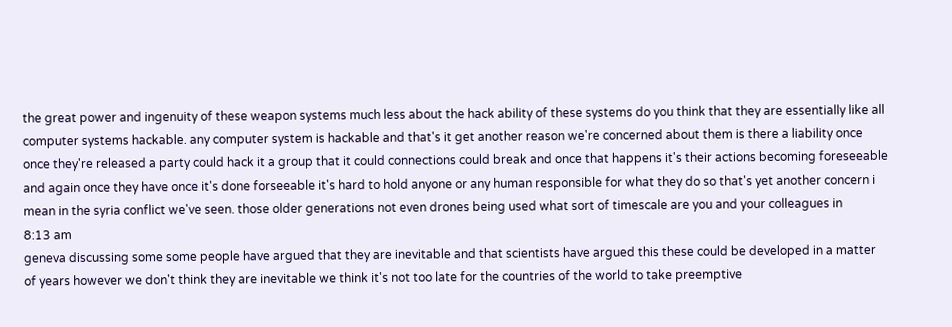the great power and ingenuity of these weapon systems much less about the hack ability of these systems do you think that they are essentially like all computer systems hackable. any computer system is hackable and that's it get another reason we're concerned about them is there a liability once once they're released a party could hack it a group that it could connections could break and once that happens it's their actions becoming foreseeable and again once they have once it's done forseeable it's hard to hold anyone or any human responsible for what they do so that's yet another concern i mean in the syria conflict we've seen. those older generations not even drones being used what sort of timescale are you and your colleagues in
8:13 am
geneva discussing some some people have argued that they are inevitable and that scientists have argued this these could be developed in a matter of years however we don't think they are inevitable we think it's not too late for the countries of the world to take preemptive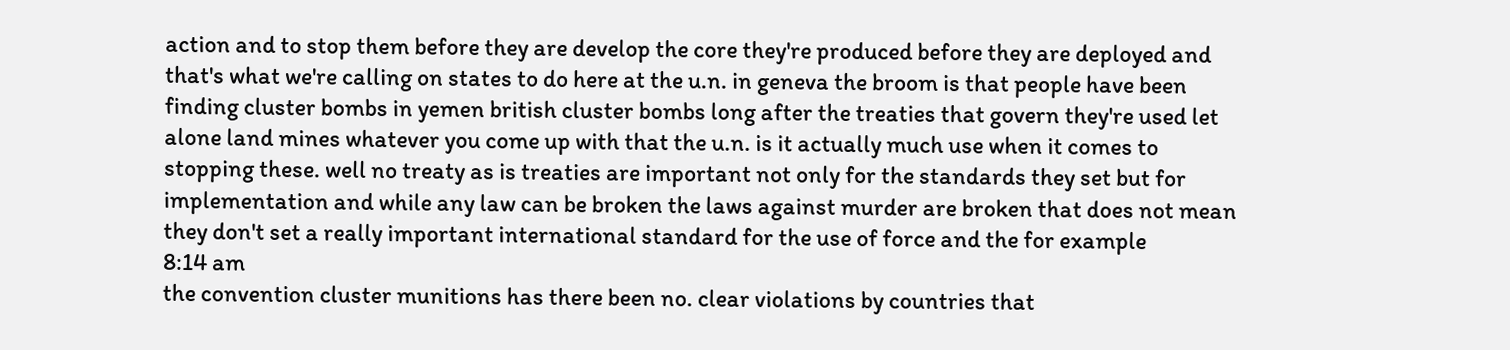action and to stop them before they are develop the core they're produced before they are deployed and that's what we're calling on states to do here at the u.n. in geneva the broom is that people have been finding cluster bombs in yemen british cluster bombs long after the treaties that govern they're used let alone land mines whatever you come up with that the u.n. is it actually much use when it comes to stopping these. well no treaty as is treaties are important not only for the standards they set but for implementation and while any law can be broken the laws against murder are broken that does not mean they don't set a really important international standard for the use of force and the for example
8:14 am
the convention cluster munitions has there been no. clear violations by countries that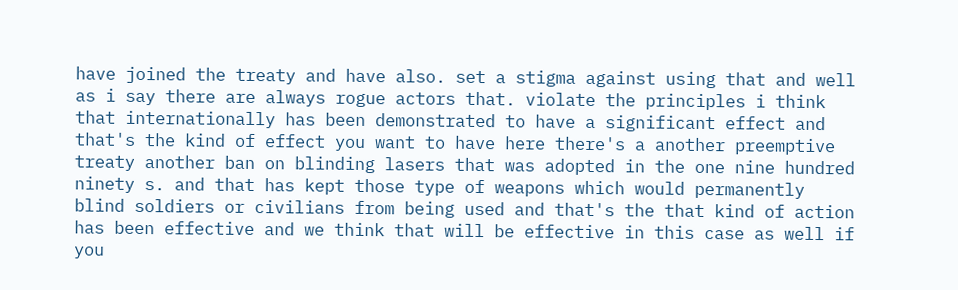have joined the treaty and have also. set a stigma against using that and well as i say there are always rogue actors that. violate the principles i think that internationally has been demonstrated to have a significant effect and that's the kind of effect you want to have here there's a another preemptive treaty another ban on blinding lasers that was adopted in the one nine hundred ninety s. and that has kept those type of weapons which would permanently blind soldiers or civilians from being used and that's the that kind of action has been effective and we think that will be effective in this case as well if you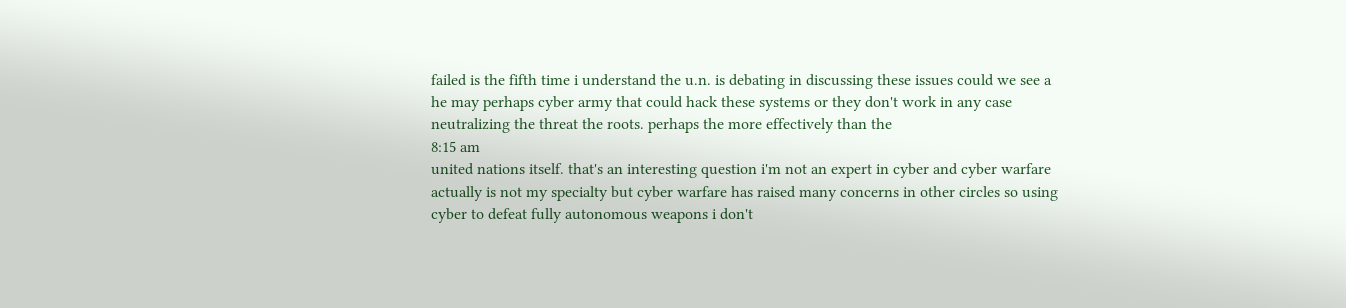failed is the fifth time i understand the u.n. is debating in discussing these issues could we see a he may perhaps cyber army that could hack these systems or they don't work in any case neutralizing the threat the roots. perhaps the more effectively than the
8:15 am
united nations itself. that's an interesting question i'm not an expert in cyber and cyber warfare actually is not my specialty but cyber warfare has raised many concerns in other circles so using cyber to defeat fully autonomous weapons i don't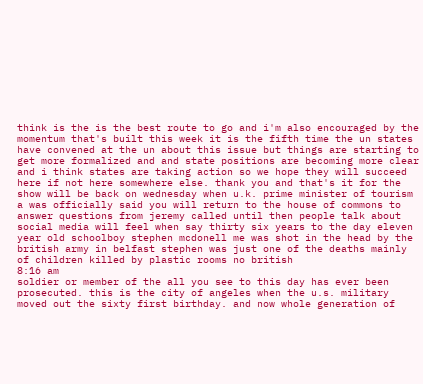think is the is the best route to go and i'm also encouraged by the momentum that's built this week it is the fifth time the un states have convened at the un about this issue but things are starting to get more formalized and and state positions are becoming more clear and i think states are taking action so we hope they will succeed here if not here somewhere else. thank you and that's it for the show will be back on wednesday when u.k. prime minister of tourism a was officially said you will return to the house of commons to answer questions from jeremy called until then people talk about social media will feel when say thirty six years to the day eleven year old schoolboy stephen mcdonell me was shot in the head by the british army in belfast stephen was just one of the deaths mainly of children killed by plastic rooms no british
8:16 am
soldier or member of the all you see to this day has ever been prosecuted. this is the city of angeles when the u.s. military moved out the sixty first birthday. and now whole generation of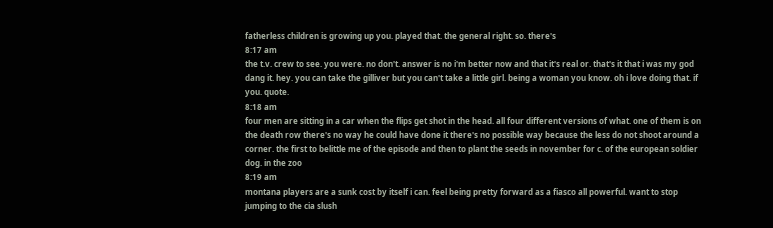fatherless children is growing up you. played that. the general right. so. there's
8:17 am
the t.v. crew to see. you were. no don't. answer is no i'm better now and that it's real or. that's it that i was my god dang it. hey. you can take the gilliver but you can't take a little girl. being a woman you know. oh i love doing that. if you. quote.
8:18 am
four men are sitting in a car when the flips get shot in the head. all four different versions of what. one of them is on the death row there's no way he could have done it there's no possible way because the less do not shoot around a corner. the first to belittle me of the episode and then to plant the seeds in november for c. of the european soldier dog. in the zoo
8:19 am
montana players are a sunk cost by itself i can. feel being pretty forward as a fiasco all powerful. want to stop jumping to the cia slush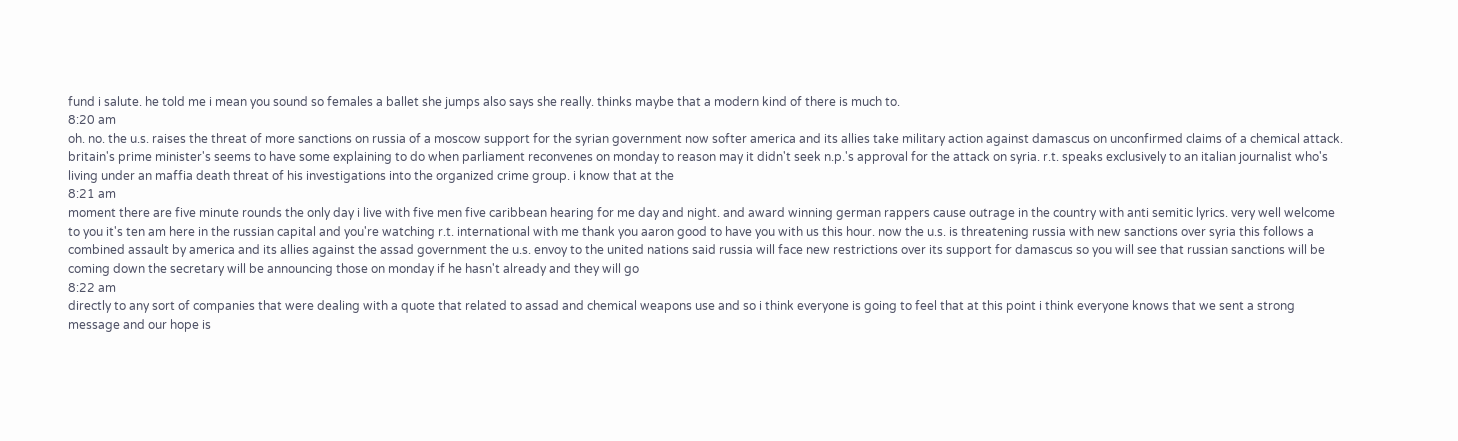fund i salute. he told me i mean you sound so females a ballet she jumps also says she really. thinks maybe that a modern kind of there is much to.
8:20 am
oh. no. the u.s. raises the threat of more sanctions on russia of a moscow support for the syrian government now softer america and its allies take military action against damascus on unconfirmed claims of a chemical attack. britain's prime minister's seems to have some explaining to do when parliament reconvenes on monday to reason may it didn't seek n.p.'s approval for the attack on syria. r.t. speaks exclusively to an italian journalist who's living under an maffia death threat of his investigations into the organized crime group. i know that at the
8:21 am
moment there are five minute rounds the only day i live with five men five caribbean hearing for me day and night. and award winning german rappers cause outrage in the country with anti semitic lyrics. very well welcome to you it's ten am here in the russian capital and you're watching r.t. international with me thank you aaron good to have you with us this hour. now the u.s. is threatening russia with new sanctions over syria this follows a combined assault by america and its allies against the assad government the u.s. envoy to the united nations said russia will face new restrictions over its support for damascus so you will see that russian sanctions will be coming down the secretary will be announcing those on monday if he hasn't already and they will go
8:22 am
directly to any sort of companies that were dealing with a quote that related to assad and chemical weapons use and so i think everyone is going to feel that at this point i think everyone knows that we sent a strong message and our hope is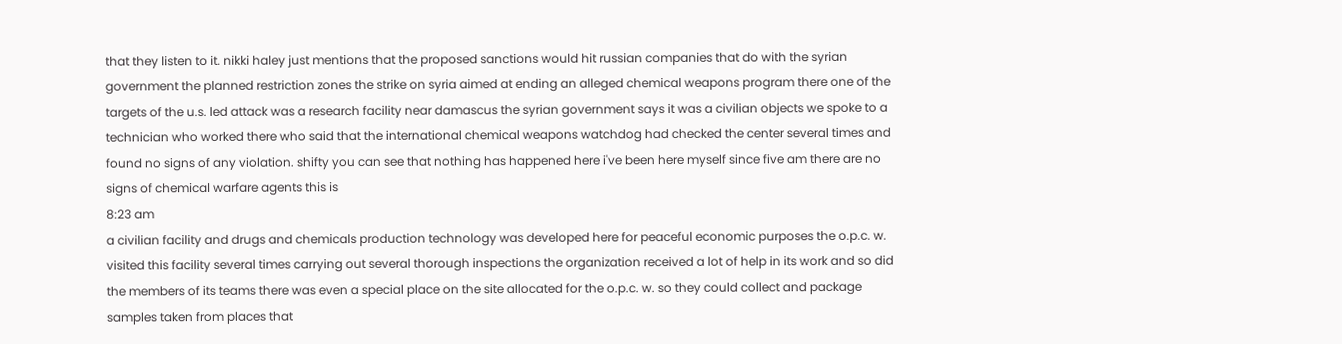that they listen to it. nikki haley just mentions that the proposed sanctions would hit russian companies that do with the syrian government the planned restriction zones the strike on syria aimed at ending an alleged chemical weapons program there one of the targets of the u.s. led attack was a research facility near damascus the syrian government says it was a civilian objects we spoke to a technician who worked there who said that the international chemical weapons watchdog had checked the center several times and found no signs of any violation. shifty you can see that nothing has happened here i've been here myself since five am there are no signs of chemical warfare agents this is
8:23 am
a civilian facility and drugs and chemicals production technology was developed here for peaceful economic purposes the o.p.c. w. visited this facility several times carrying out several thorough inspections the organization received a lot of help in its work and so did the members of its teams there was even a special place on the site allocated for the o.p.c. w. so they could collect and package samples taken from places that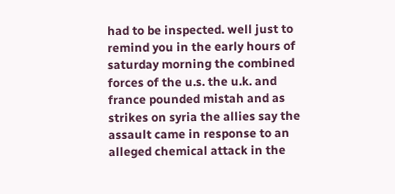had to be inspected. well just to remind you in the early hours of saturday morning the combined forces of the u.s. the u.k. and france pounded mistah and as strikes on syria the allies say the assault came in response to an alleged chemical attack in the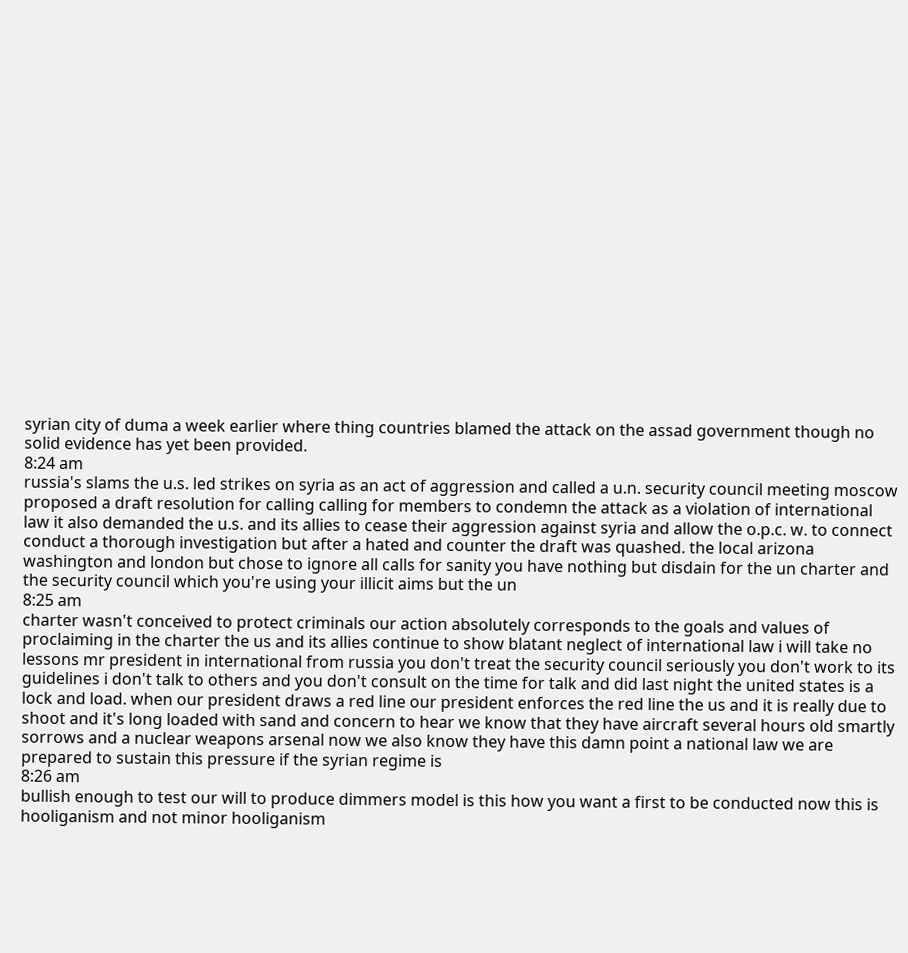syrian city of duma a week earlier where thing countries blamed the attack on the assad government though no solid evidence has yet been provided.
8:24 am
russia's slams the u.s. led strikes on syria as an act of aggression and called a u.n. security council meeting moscow proposed a draft resolution for calling calling for members to condemn the attack as a violation of international law it also demanded the u.s. and its allies to cease their aggression against syria and allow the o.p.c. w. to connect conduct a thorough investigation but after a hated and counter the draft was quashed. the local arizona washington and london but chose to ignore all calls for sanity you have nothing but disdain for the un charter and the security council which you're using your illicit aims but the un
8:25 am
charter wasn't conceived to protect criminals our action absolutely corresponds to the goals and values of proclaiming in the charter the us and its allies continue to show blatant neglect of international law i will take no lessons mr president in international from russia you don't treat the security council seriously you don't work to its guidelines i don't talk to others and you don't consult on the time for talk and did last night the united states is a lock and load. when our president draws a red line our president enforces the red line the us and it is really due to shoot and it's long loaded with sand and concern to hear we know that they have aircraft several hours old smartly sorrows and a nuclear weapons arsenal now we also know they have this damn point a national law we are prepared to sustain this pressure if the syrian regime is
8:26 am
bullish enough to test our will to produce dimmers model is this how you want a first to be conducted now this is hooliganism and not minor hooliganism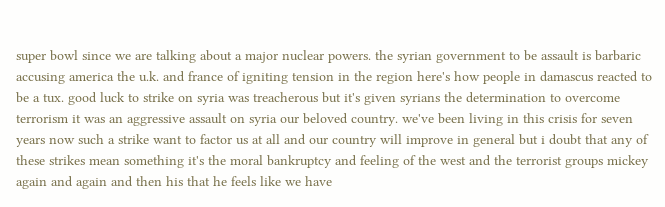super bowl since we are talking about a major nuclear powers. the syrian government to be assault is barbaric accusing america the u.k. and france of igniting tension in the region here's how people in damascus reacted to be a tux. good luck to strike on syria was treacherous but it's given syrians the determination to overcome terrorism it was an aggressive assault on syria our beloved country. we've been living in this crisis for seven years now such a strike want to factor us at all and our country will improve in general but i doubt that any of these strikes mean something it's the moral bankruptcy and feeling of the west and the terrorist groups mickey again and again and then his that he feels like we have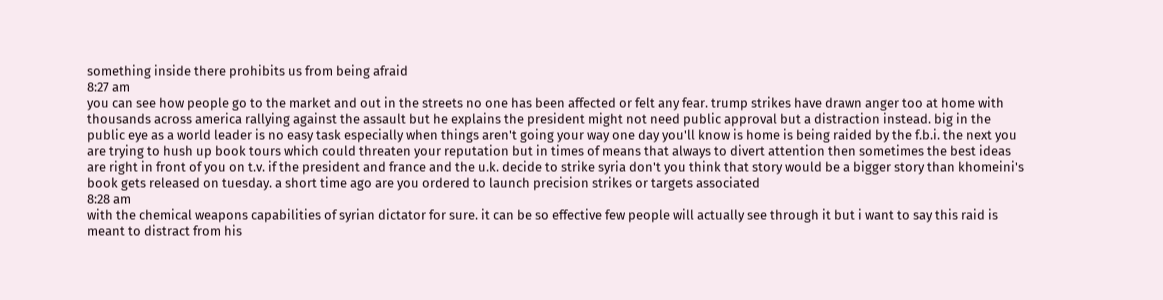something inside there prohibits us from being afraid
8:27 am
you can see how people go to the market and out in the streets no one has been affected or felt any fear. trump strikes have drawn anger too at home with thousands across america rallying against the assault but he explains the president might not need public approval but a distraction instead. big in the public eye as a world leader is no easy task especially when things aren't going your way one day you'll know is home is being raided by the f.b.i. the next you are trying to hush up book tours which could threaten your reputation but in times of means that always to divert attention then sometimes the best ideas are right in front of you on t.v. if the president and france and the u.k. decide to strike syria don't you think that story would be a bigger story than khomeini's book gets released on tuesday. a short time ago are you ordered to launch precision strikes or targets associated
8:28 am
with the chemical weapons capabilities of syrian dictator for sure. it can be so effective few people will actually see through it but i want to say this raid is meant to distract from his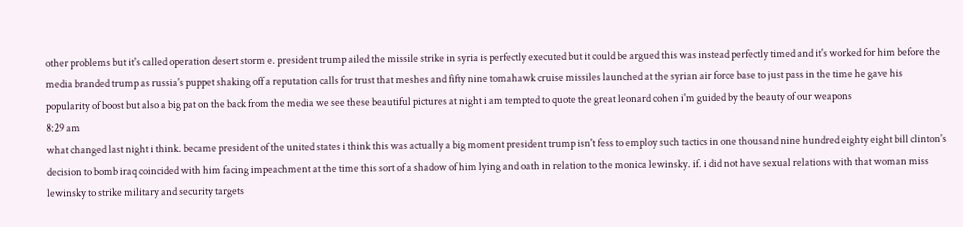other problems but it's called operation desert storm e. president trump ailed the missile strike in syria is perfectly executed but it could be argued this was instead perfectly timed and it's worked for him before the media branded trump as russia's puppet shaking off a reputation calls for trust that meshes and fifty nine tomahawk cruise missiles launched at the syrian air force base to just pass in the time he gave his popularity of boost but also a big pat on the back from the media we see these beautiful pictures at night i am tempted to quote the great leonard cohen i'm guided by the beauty of our weapons
8:29 am
what changed last night i think. became president of the united states i think this was actually a big moment president trump isn't fess to employ such tactics in one thousand nine hundred eighty eight bill clinton's decision to bomb iraq coincided with him facing impeachment at the time this sort of a shadow of him lying and oath in relation to the monica lewinsky. if. i did not have sexual relations with that woman miss lewinsky to strike military and security targets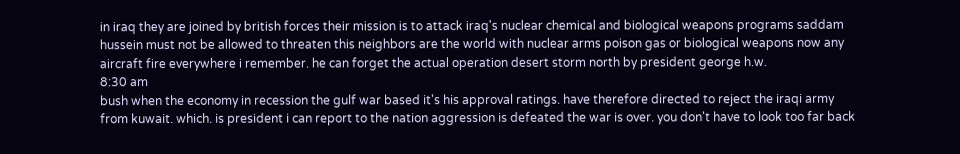in iraq they are joined by british forces their mission is to attack iraq's nuclear chemical and biological weapons programs saddam hussein must not be allowed to threaten this neighbors are the world with nuclear arms poison gas or biological weapons now any aircraft fire everywhere i remember. he can forget the actual operation desert storm north by president george h.w.
8:30 am
bush when the economy in recession the gulf war based it's his approval ratings. have therefore directed to reject the iraqi army from kuwait. which. is president i can report to the nation aggression is defeated the war is over. you don't have to look too far back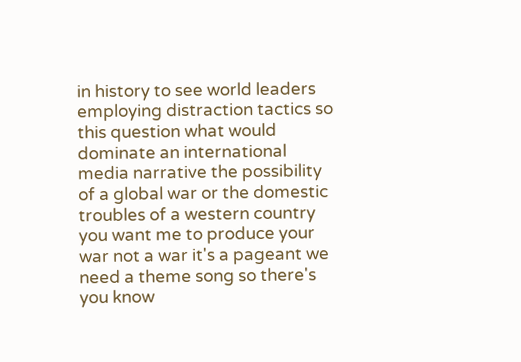in history to see world leaders employing distraction tactics so this question what would dominate an international media narrative the possibility of a global war or the domestic troubles of a western country you want me to produce your war not a war it's a pageant we need a theme song so there's you know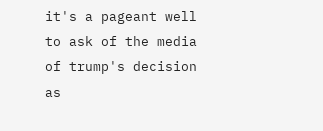it's a pageant well to ask of the media of trump's decision as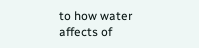to how water affects of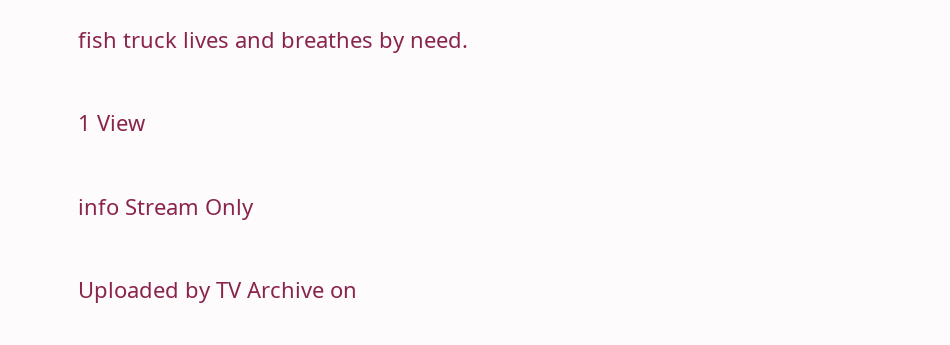fish truck lives and breathes by need.

1 View

info Stream Only

Uploaded by TV Archive on